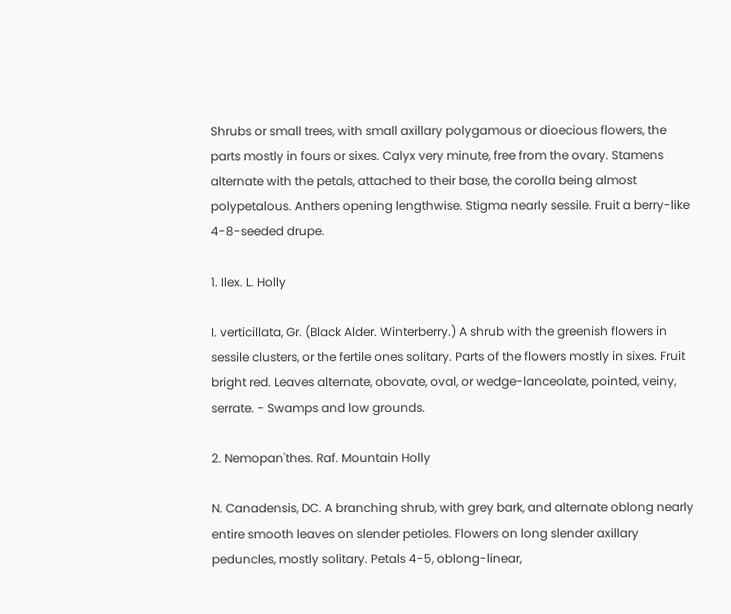Shrubs or small trees, with small axillary polygamous or dioecious flowers, the parts mostly in fours or sixes. Calyx very minute, free from the ovary. Stamens alternate with the petals, attached to their base, the corolla being almost polypetalous. Anthers opening lengthwise. Stigma nearly sessile. Fruit a berry-like 4-8-seeded drupe.

1. Ilex. L. Holly

I. verticillata, Gr. (Black Alder. Winterberry.) A shrub with the greenish flowers in sessile clusters, or the fertile ones solitary. Parts of the flowers mostly in sixes. Fruit bright red. Leaves alternate, obovate, oval, or wedge-lanceolate, pointed, veiny, serrate. - Swamps and low grounds.

2. Nemopan'thes. Raf. Mountain Holly

N. Canadensis, DC. A branching shrub, with grey bark, and alternate oblong nearly entire smooth leaves on slender petioles. Flowers on long slender axillary peduncles, mostly solitary. Petals 4-5, oblong-linear,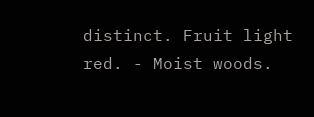distinct. Fruit light red. - Moist woods.